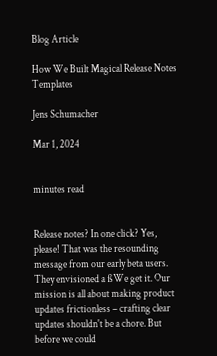Blog Article

How We Built Magical Release Notes Templates

Jens Schumacher

Mar 1, 2024


minutes read


Release notes? In one click? Yes, please! That was the resounding message from our early beta users. They envisioned a ßWe get it. Our mission is all about making product updates frictionless – crafting clear updates shouldn't be a chore. But before we could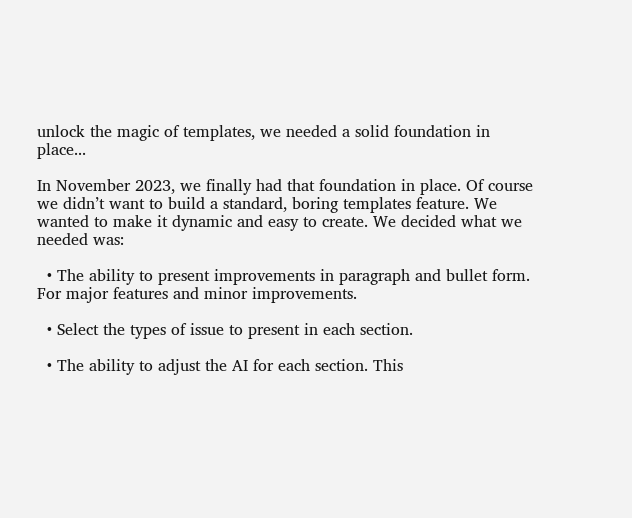unlock the magic of templates, we needed a solid foundation in place...

In November 2023, we finally had that foundation in place. Of course we didn’t want to build a standard, boring templates feature. We wanted to make it dynamic and easy to create. We decided what we needed was:

  • The ability to present improvements in paragraph and bullet form. For major features and minor improvements.

  • Select the types of issue to present in each section.

  • The ability to adjust the AI for each section. This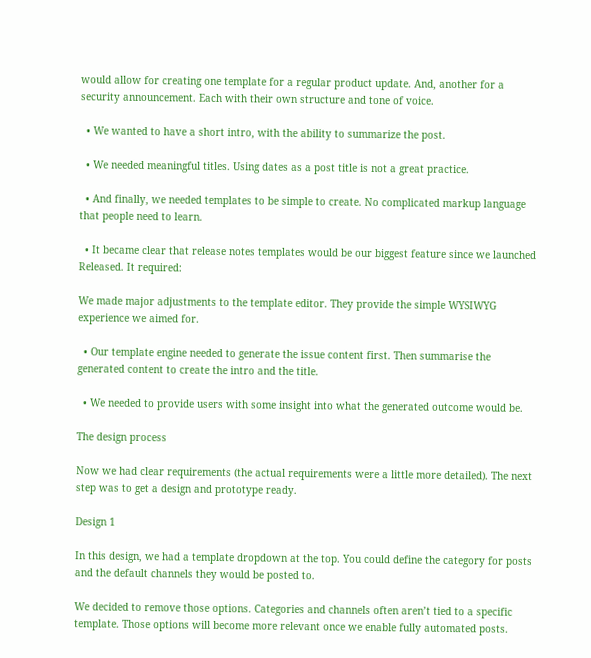would allow for creating one template for a regular product update. And, another for a security announcement. Each with their own structure and tone of voice.

  • We wanted to have a short intro, with the ability to summarize the post.

  • We needed meaningful titles. Using dates as a post title is not a great practice.

  • And finally, we needed templates to be simple to create. No complicated markup language that people need to learn.

  • It became clear that release notes templates would be our biggest feature since we launched Released. It required:

We made major adjustments to the template editor. They provide the simple WYSIWYG experience we aimed for.

  • Our template engine needed to generate the issue content first. Then summarise the generated content to create the intro and the title.

  • We needed to provide users with some insight into what the generated outcome would be.

The design process

Now we had clear requirements (the actual requirements were a little more detailed). The next step was to get a design and prototype ready.

Design 1

In this design, we had a template dropdown at the top. You could define the category for posts and the default channels they would be posted to.

We decided to remove those options. Categories and channels often aren’t tied to a specific template. Those options will become more relevant once we enable fully automated posts.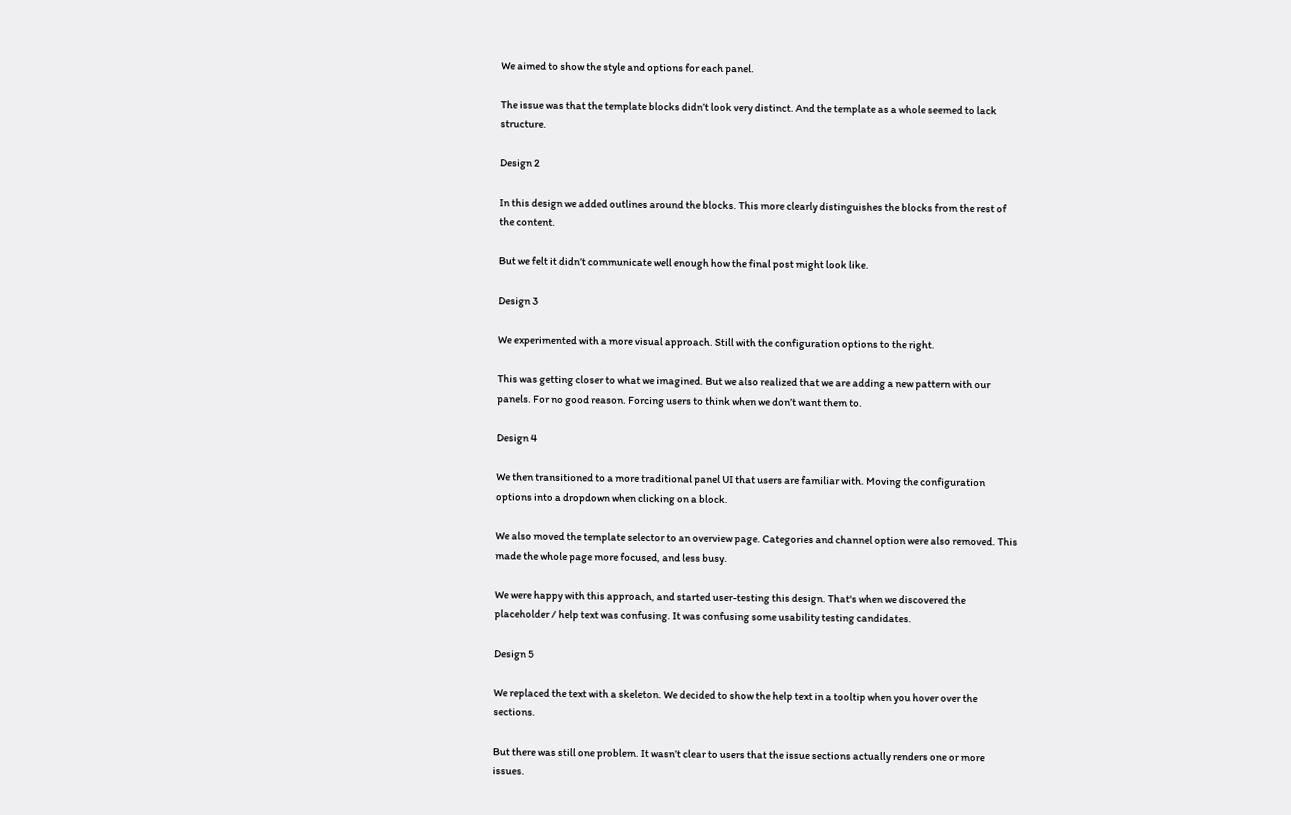We aimed to show the style and options for each panel.

The issue was that the template blocks didn’t look very distinct. And the template as a whole seemed to lack structure.

Design 2

In this design we added outlines around the blocks. This more clearly distinguishes the blocks from the rest of the content.

But we felt it didn’t communicate well enough how the final post might look like.

Design 3

We experimented with a more visual approach. Still with the configuration options to the right.

This was getting closer to what we imagined. But we also realized that we are adding a new pattern with our panels. For no good reason. Forcing users to think when we don’t want them to.

Design 4

We then transitioned to a more traditional panel UI that users are familiar with. Moving the configuration options into a dropdown when clicking on a block.

We also moved the template selector to an overview page. Categories and channel option were also removed. This made the whole page more focused, and less busy.

We were happy with this approach, and started user-testing this design. That's when we discovered the placeholder / help text was confusing. It was confusing some usability testing candidates.

Design 5

We replaced the text with a skeleton. We decided to show the help text in a tooltip when you hover over the sections.

But there was still one problem. It wasn’t clear to users that the issue sections actually renders one or more issues.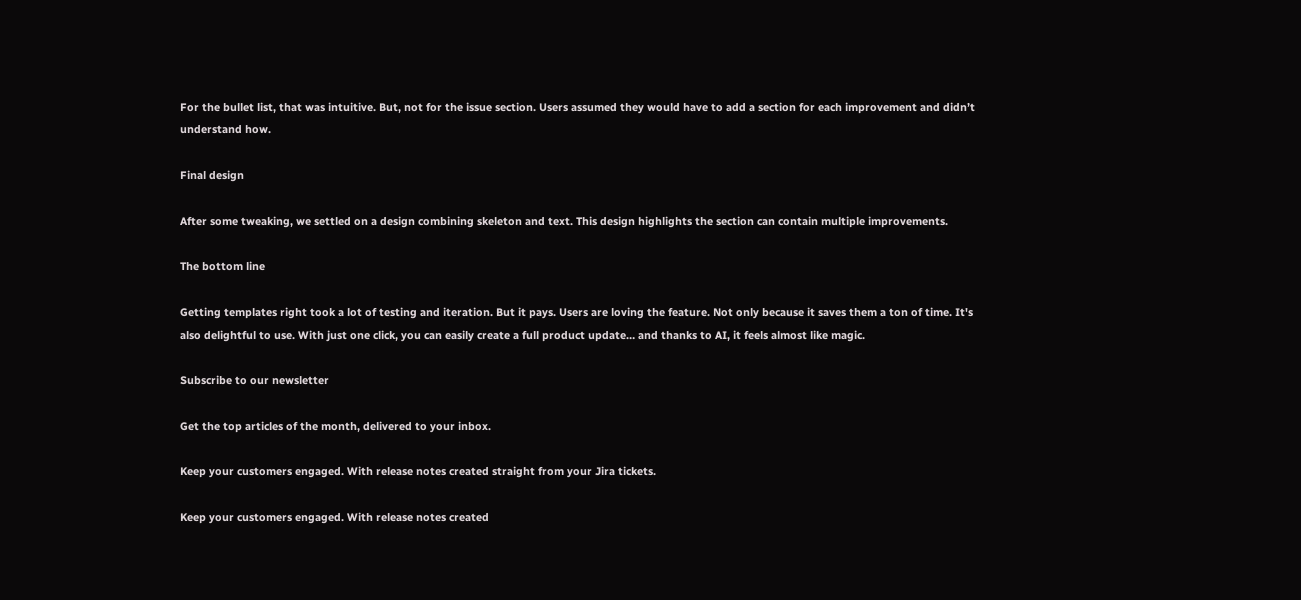For the bullet list, that was intuitive. But, not for the issue section. Users assumed they would have to add a section for each improvement and didn’t understand how.

Final design

After some tweaking, we settled on a design combining skeleton and text. This design highlights the section can contain multiple improvements.

The bottom line

Getting templates right took a lot of testing and iteration. But it pays. Users are loving the feature. Not only because it saves them a ton of time. It's also delightful to use. With just one click, you can easily create a full product update… and thanks to AI, it feels almost like magic.

Subscribe to our newsletter

Get the top articles of the month, delivered to your inbox.

Keep your customers engaged. With release notes created straight from your Jira tickets.

Keep your customers engaged. With release notes created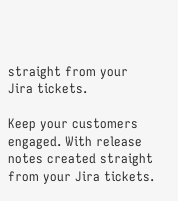straight from your Jira tickets.

Keep your customers engaged. With release notes created straight from your Jira tickets.